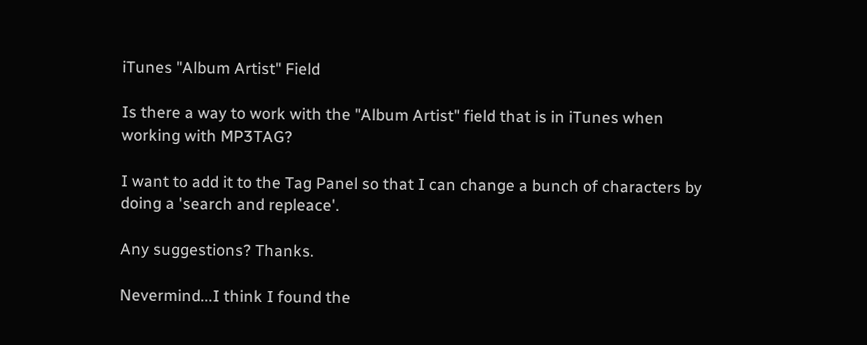iTunes "Album Artist" Field

Is there a way to work with the "Album Artist" field that is in iTunes when working with MP3TAG?

I want to add it to the Tag Panel so that I can change a bunch of characters by doing a 'search and repleace'.

Any suggestions? Thanks.

Nevermind...I think I found the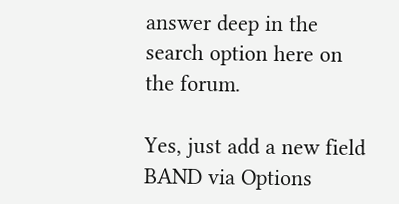answer deep in the search option here on the forum.

Yes, just add a new field BAND via Options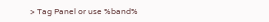> Tag Panel or use %band%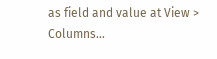as field and value at View > Columns...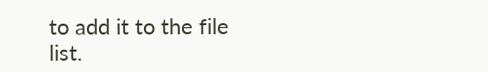to add it to the file list.